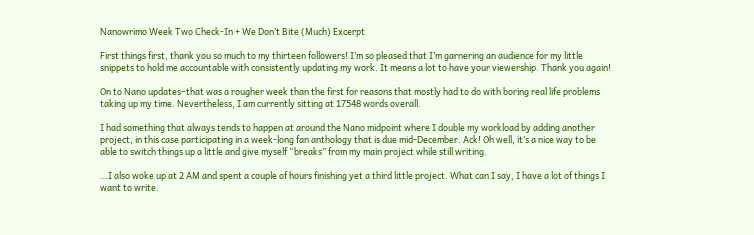Nanowrimo Week Two Check-In + We Don’t Bite (Much) Excerpt

First things first, thank you so much to my thirteen followers! I’m so pleased that I’m garnering an audience for my little snippets to hold me accountable with consistently updating my work. It means a lot to have your viewership. Thank you again!

On to Nano updates–that was a rougher week than the first for reasons that mostly had to do with boring real life problems taking up my time. Nevertheless, I am currently sitting at 17548 words overall.

I had something that always tends to happen at around the Nano midpoint where I double my workload by adding another project, in this case participating in a week-long fan anthology that is due mid-December. Ack! Oh well, it’s a nice way to be able to switch things up a little and give myself “breaks” from my main project while still writing.

…I also woke up at 2 AM and spent a couple of hours finishing yet a third little project. What can I say, I have a lot of things I want to write.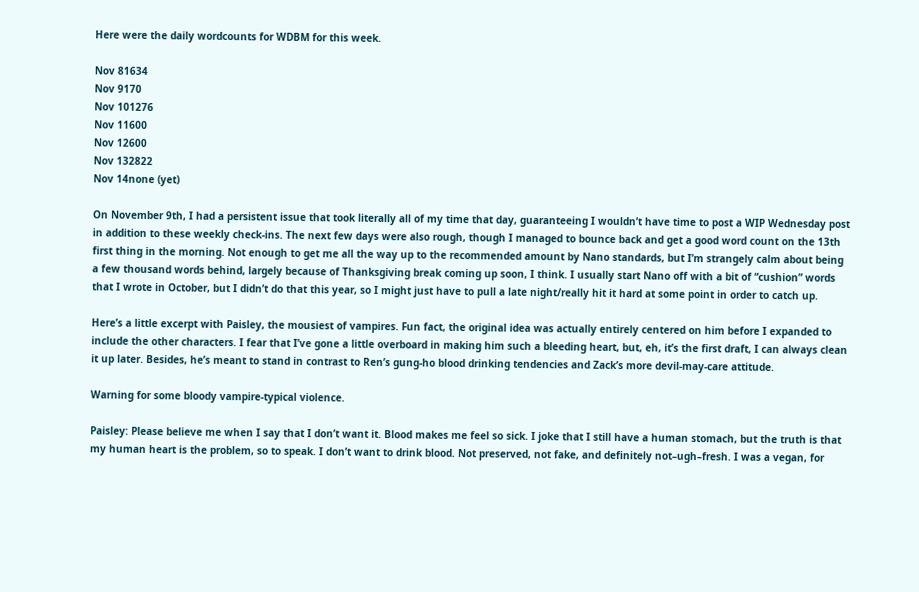Here were the daily wordcounts for WDBM for this week.

Nov 81634
Nov 9170
Nov 101276
Nov 11600
Nov 12600
Nov 132822
Nov 14none (yet)

On November 9th, I had a persistent issue that took literally all of my time that day, guaranteeing I wouldn’t have time to post a WIP Wednesday post in addition to these weekly check-ins. The next few days were also rough, though I managed to bounce back and get a good word count on the 13th first thing in the morning. Not enough to get me all the way up to the recommended amount by Nano standards, but I’m strangely calm about being a few thousand words behind, largely because of Thanksgiving break coming up soon, I think. I usually start Nano off with a bit of “cushion” words that I wrote in October, but I didn’t do that this year, so I might just have to pull a late night/really hit it hard at some point in order to catch up.

Here’s a little excerpt with Paisley, the mousiest of vampires. Fun fact, the original idea was actually entirely centered on him before I expanded to include the other characters. I fear that I’ve gone a little overboard in making him such a bleeding heart, but, eh, it’s the first draft, I can always clean it up later. Besides, he’s meant to stand in contrast to Ren’s gung-ho blood drinking tendencies and Zack’s more devil-may-care attitude.

Warning for some bloody vampire-typical violence.

Paisley: Please believe me when I say that I don’t want it. Blood makes me feel so sick. I joke that I still have a human stomach, but the truth is that my human heart is the problem, so to speak. I don’t want to drink blood. Not preserved, not fake, and definitely not–ugh–fresh. I was a vegan, for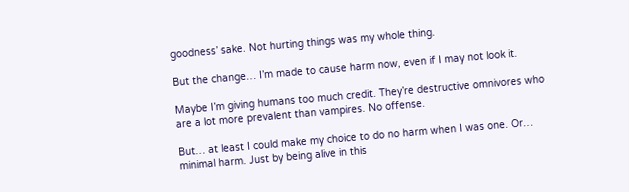goodness’ sake. Not hurting things was my whole thing.

But the change… I’m made to cause harm now, even if I may not look it.

Maybe I’m giving humans too much credit. They’re destructive omnivores who are a lot more prevalent than vampires. No offense.

But… at least I could make my choice to do no harm when I was one. Or… minimal harm. Just by being alive in this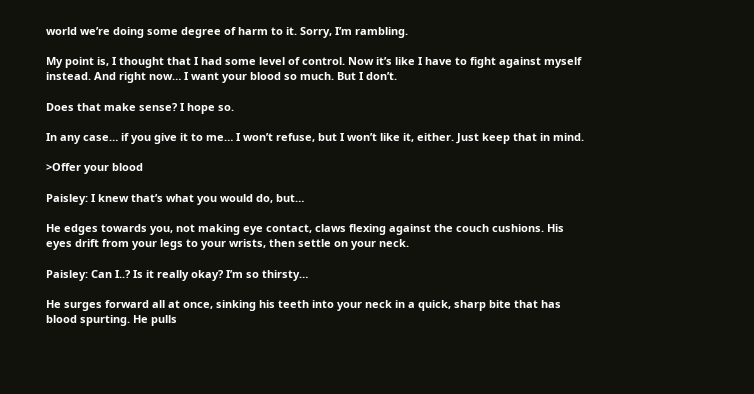world we’re doing some degree of harm to it. Sorry, I’m rambling.

My point is, I thought that I had some level of control. Now it’s like I have to fight against myself instead. And right now… I want your blood so much. But I don’t.

Does that make sense? I hope so.

In any case… if you give it to me… I won’t refuse, but I won’t like it, either. Just keep that in mind.

>Offer your blood

Paisley: I knew that’s what you would do, but…

He edges towards you, not making eye contact, claws flexing against the couch cushions. His eyes drift from your legs to your wrists, then settle on your neck.

Paisley: Can I..? Is it really okay? I’m so thirsty…

He surges forward all at once, sinking his teeth into your neck in a quick, sharp bite that has blood spurting. He pulls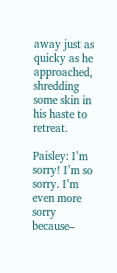away just as quicky as he approached, shredding some skin in his haste to retreat.

Paisley: I’m sorry! I’m so sorry. I’m even more sorry because–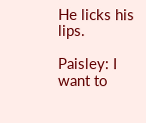He licks his lips.

Paisley: I want to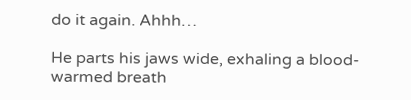do it again. Ahhh…

He parts his jaws wide, exhaling a blood-warmed breath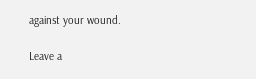against your wound.

Leave a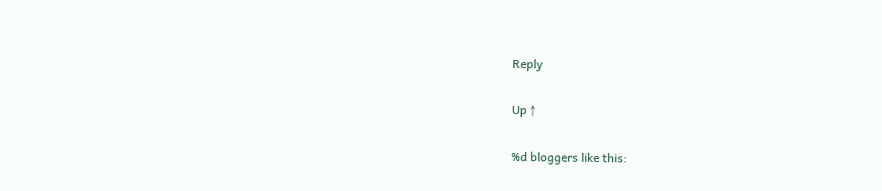Reply

Up ↑

%d bloggers like this: